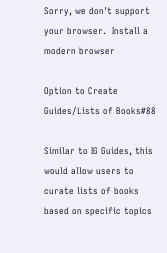Sorry, we don't support your browser.  Install a modern browser

Option to Create Guides/Lists of Books#88

Similar to IG Guides, this would allow users to curate lists of books based on specific topics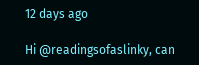12 days ago

Hi @readingsofaslinky, can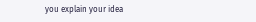you explain your idea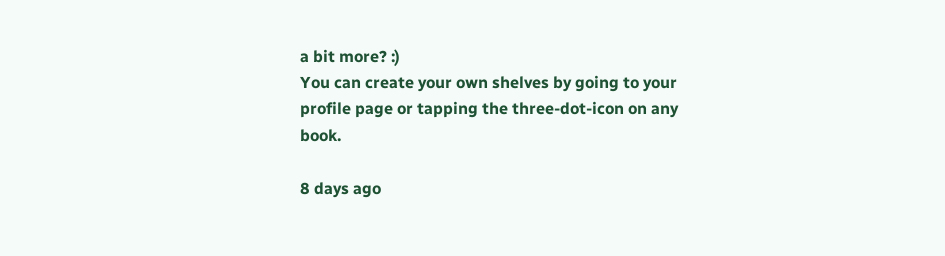a bit more? :)
You can create your own shelves by going to your profile page or tapping the three-dot-icon on any book.

8 days ago